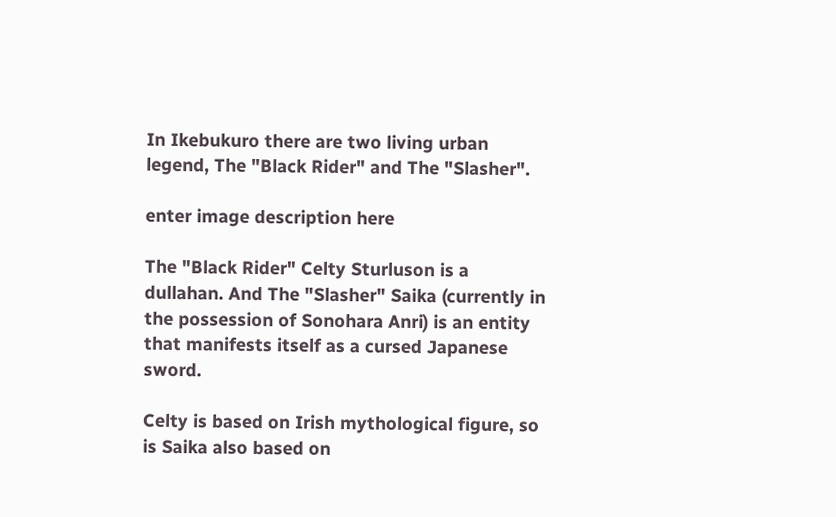In Ikebukuro there are two living urban legend, The "Black Rider" and The "Slasher".

enter image description here

The "Black Rider" Celty Sturluson is a dullahan. And The "Slasher" Saika (currently in the possession of Sonohara Anri) is an entity that manifests itself as a cursed Japanese sword.

Celty is based on Irish mythological figure, so is Saika also based on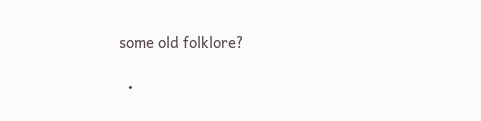some old folklore?

  •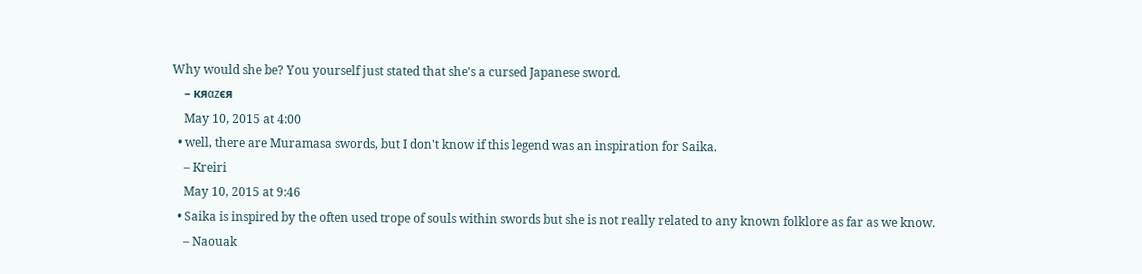Why would she be? You yourself just stated that she's a cursed Japanese sword.
    – кяαzєя
    May 10, 2015 at 4:00
  • well, there are Muramasa swords, but I don't know if this legend was an inspiration for Saika.
    – Kreiri
    May 10, 2015 at 9:46
  • Saika is inspired by the often used trope of souls within swords but she is not really related to any known folklore as far as we know.
    – Naouak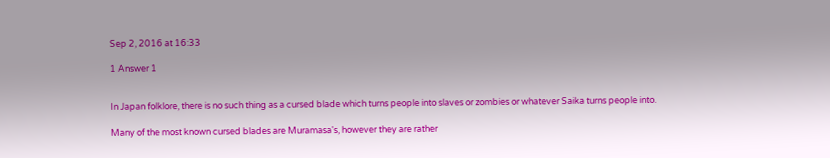Sep 2, 2016 at 16:33

1 Answer 1


In Japan folklore, there is no such thing as a cursed blade which turns people into slaves or zombies or whatever Saika turns people into.

Many of the most known cursed blades are Muramasa's, however they are rather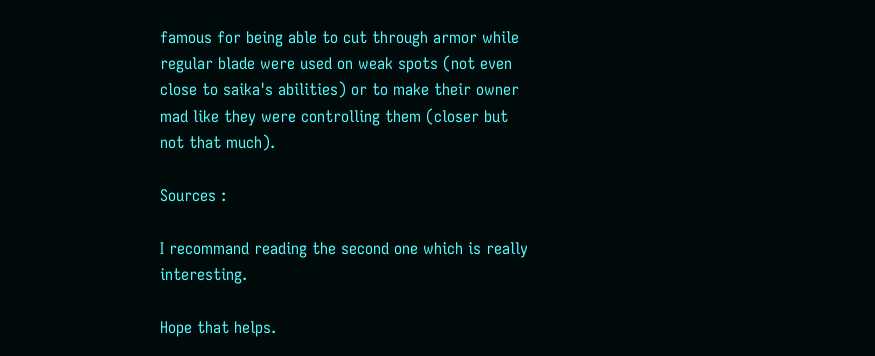famous for being able to cut through armor while regular blade were used on weak spots (not even close to saika's abilities) or to make their owner mad like they were controlling them (closer but not that much).

Sources :

I recommand reading the second one which is really interesting.

Hope that helps.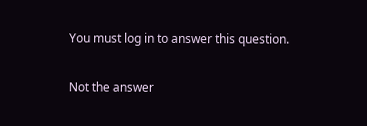You must log in to answer this question.

Not the answer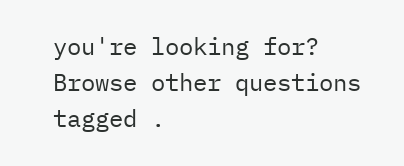you're looking for? Browse other questions tagged .